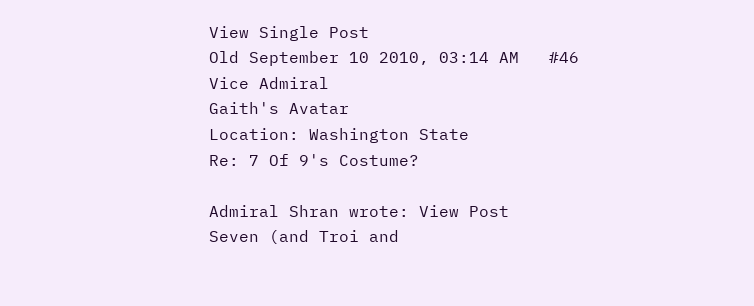View Single Post
Old September 10 2010, 03:14 AM   #46
Vice Admiral
Gaith's Avatar
Location: Washington State
Re: 7 Of 9's Costume?

Admiral Shran wrote: View Post
Seven (and Troi and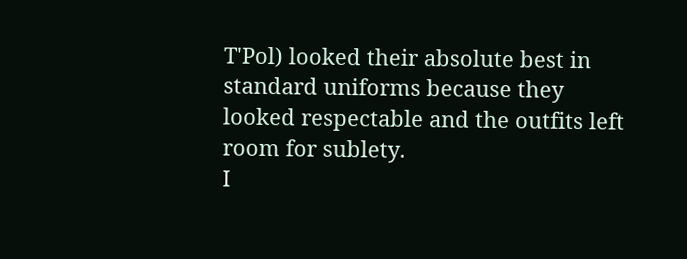T'Pol) looked their absolute best in standard uniforms because they looked respectable and the outfits left room for sublety.
I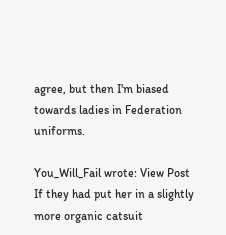agree, but then I'm biased towards ladies in Federation uniforms.

You_Will_Fail wrote: View Post
If they had put her in a slightly more organic catsuit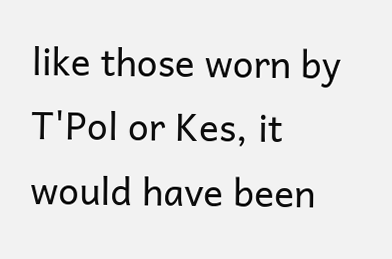like those worn by T'Pol or Kes, it would have been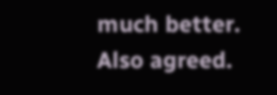much better.
Also agreed.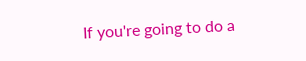If you're going to do a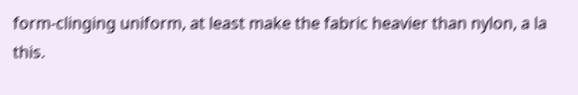form-clinging uniform, at least make the fabric heavier than nylon, a la this.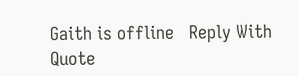Gaith is offline   Reply With Quote